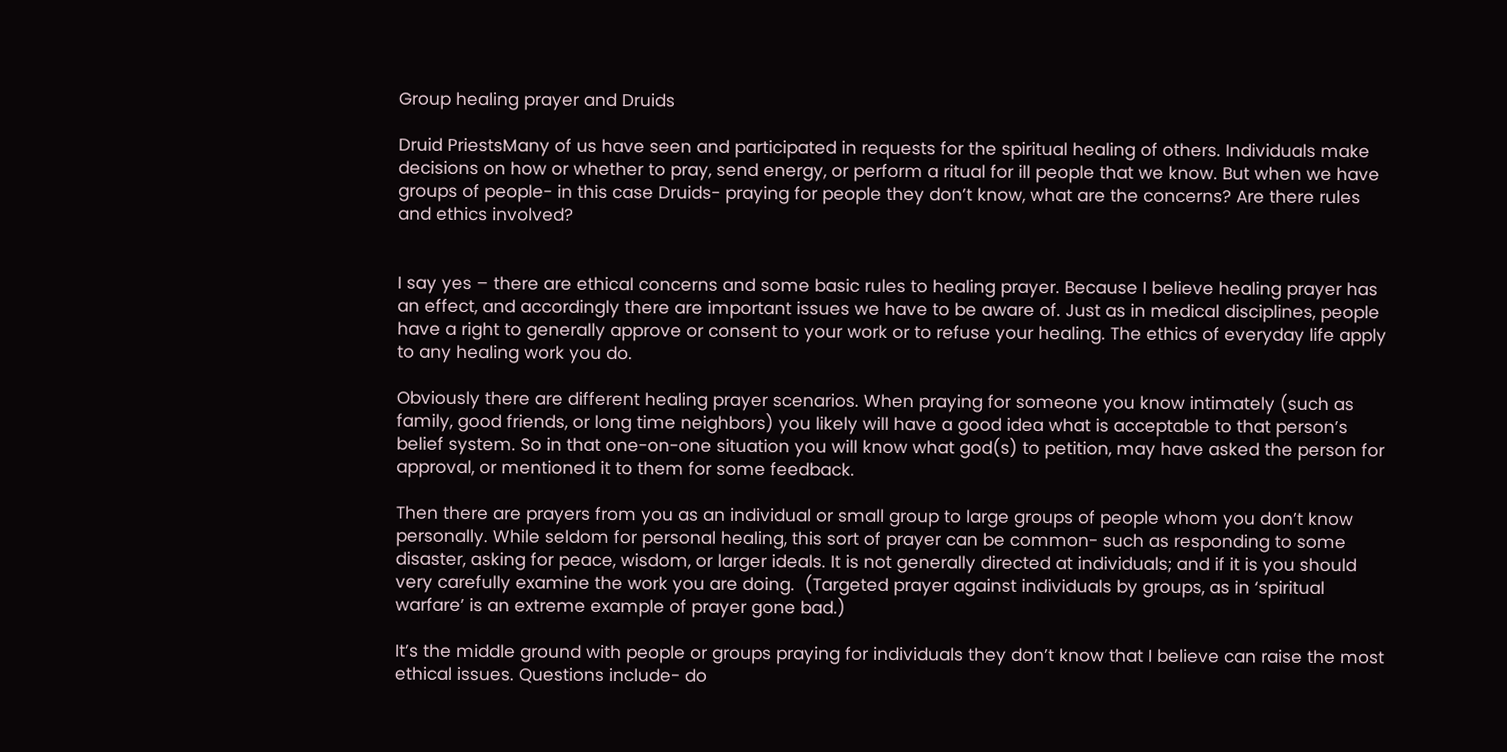Group healing prayer and Druids

Druid PriestsMany of us have seen and participated in requests for the spiritual healing of others. Individuals make decisions on how or whether to pray, send energy, or perform a ritual for ill people that we know. But when we have groups of people- in this case Druids- praying for people they don’t know, what are the concerns? Are there rules and ethics involved?


I say yes – there are ethical concerns and some basic rules to healing prayer. Because I believe healing prayer has an effect, and accordingly there are important issues we have to be aware of. Just as in medical disciplines, people have a right to generally approve or consent to your work or to refuse your healing. The ethics of everyday life apply to any healing work you do.

Obviously there are different healing prayer scenarios. When praying for someone you know intimately (such as family, good friends, or long time neighbors) you likely will have a good idea what is acceptable to that person’s belief system. So in that one-on-one situation you will know what god(s) to petition, may have asked the person for approval, or mentioned it to them for some feedback.

Then there are prayers from you as an individual or small group to large groups of people whom you don’t know personally. While seldom for personal healing, this sort of prayer can be common- such as responding to some disaster, asking for peace, wisdom, or larger ideals. It is not generally directed at individuals; and if it is you should very carefully examine the work you are doing.  (Targeted prayer against individuals by groups, as in ‘spiritual warfare’ is an extreme example of prayer gone bad.)

It’s the middle ground with people or groups praying for individuals they don’t know that I believe can raise the most ethical issues. Questions include- do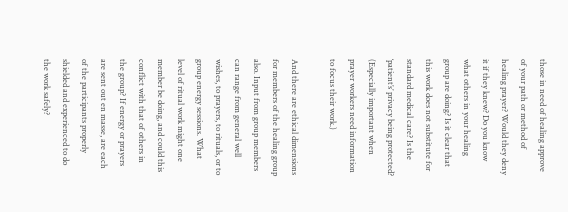those in need of healing approve of your path or method of healing prayer? Would they deny it if they knew? Do you know what others in your healing group are doing? Is it clear that this work does not substitute for standard medical care? Is the ‘patient’s’ privacy being protected? (Especially important when prayer workers need information to focus their work.)

And there are ethical dimensions for members of the healing group also. Input from group members can range from general well wishes, to prayers, to rituals, or to group energy sessions. What level of ritual work might one member be doing, and could this conflict with that of others in the group? If energy or prayers are sent out en masse, are each of the participants properly shielded and experienced to do the work safely?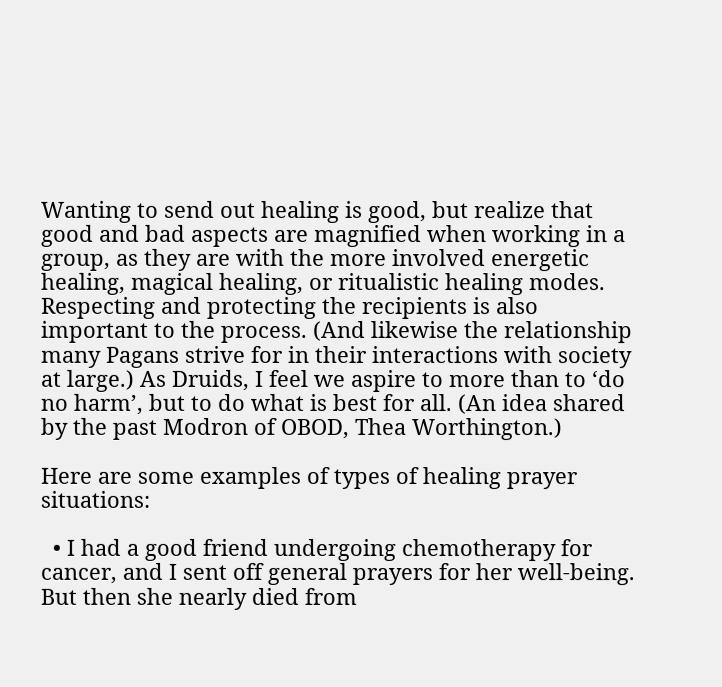Wanting to send out healing is good, but realize that good and bad aspects are magnified when working in a group, as they are with the more involved energetic healing, magical healing, or ritualistic healing modes. Respecting and protecting the recipients is also important to the process. (And likewise the relationship many Pagans strive for in their interactions with society at large.) As Druids, I feel we aspire to more than to ‘do no harm’, but to do what is best for all. (An idea shared by the past Modron of OBOD, Thea Worthington.)

Here are some examples of types of healing prayer situations:

  • I had a good friend undergoing chemotherapy for cancer, and I sent off general prayers for her well-being. But then she nearly died from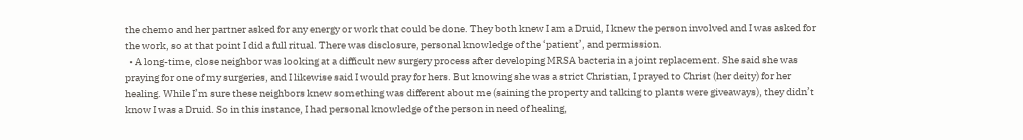the chemo and her partner asked for any energy or work that could be done. They both knew I am a Druid, I knew the person involved and I was asked for the work, so at that point I did a full ritual. There was disclosure, personal knowledge of the ‘patient’, and permission.
  • A long-time, close neighbor was looking at a difficult new surgery process after developing MRSA bacteria in a joint replacement. She said she was praying for one of my surgeries, and I likewise said I would pray for hers. But knowing she was a strict Christian, I prayed to Christ (her deity) for her healing. While I’m sure these neighbors knew something was different about me (saining the property and talking to plants were giveaways), they didn’t know I was a Druid. So in this instance, I had personal knowledge of the person in need of healing,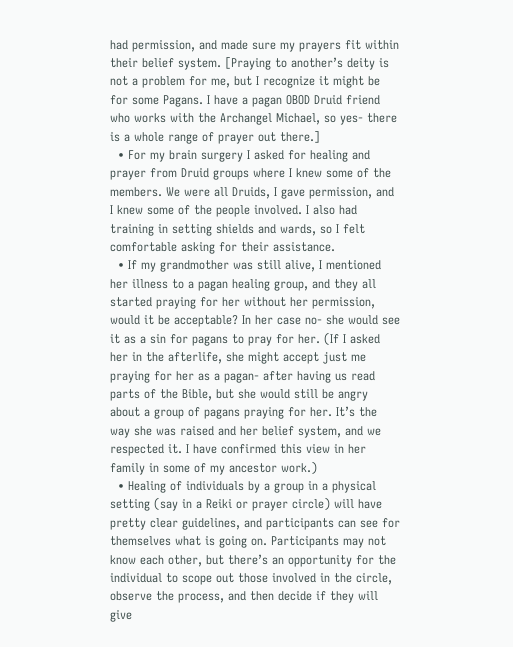had permission, and made sure my prayers fit within their belief system. [Praying to another’s deity is not a problem for me, but I recognize it might be for some Pagans. I have a pagan OBOD Druid friend who works with the Archangel Michael, so yes- there is a whole range of prayer out there.]
  • For my brain surgery I asked for healing and prayer from Druid groups where I knew some of the members. We were all Druids, I gave permission, and I knew some of the people involved. I also had training in setting shields and wards, so I felt comfortable asking for their assistance.
  • If my grandmother was still alive, I mentioned her illness to a pagan healing group, and they all started praying for her without her permission, would it be acceptable? In her case no- she would see it as a sin for pagans to pray for her. (If I asked her in the afterlife, she might accept just me praying for her as a pagan- after having us read parts of the Bible, but she would still be angry about a group of pagans praying for her. It’s the way she was raised and her belief system, and we respected it. I have confirmed this view in her family in some of my ancestor work.)
  • Healing of individuals by a group in a physical setting (say in a Reiki or prayer circle) will have pretty clear guidelines, and participants can see for themselves what is going on. Participants may not know each other, but there’s an opportunity for the individual to scope out those involved in the circle, observe the process, and then decide if they will give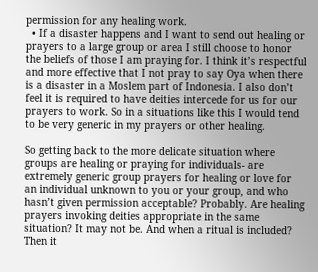permission for any healing work.
  • If a disaster happens and I want to send out healing or prayers to a large group or area I still choose to honor the beliefs of those I am praying for. I think it’s respectful and more effective that I not pray to say Oya when there is a disaster in a Moslem part of Indonesia. I also don’t feel it is required to have deities intercede for us for our prayers to work. So in a situations like this I would tend to be very generic in my prayers or other healing.

So getting back to the more delicate situation where groups are healing or praying for individuals- are extremely generic group prayers for healing or love for an individual unknown to you or your group, and who hasn’t given permission acceptable? Probably. Are healing prayers invoking deities appropriate in the same situation? It may not be. And when a ritual is included? Then it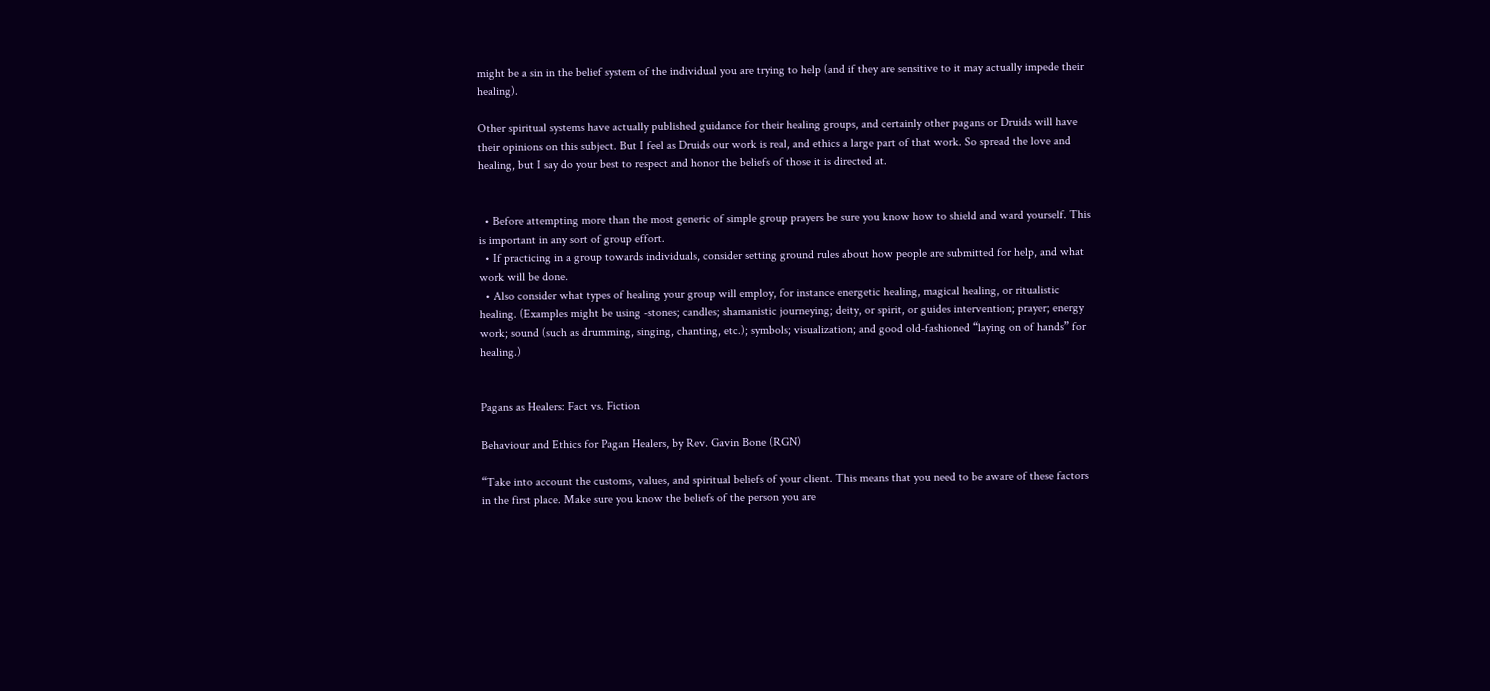might be a sin in the belief system of the individual you are trying to help (and if they are sensitive to it may actually impede their healing).

Other spiritual systems have actually published guidance for their healing groups, and certainly other pagans or Druids will have their opinions on this subject. But I feel as Druids our work is real, and ethics a large part of that work. So spread the love and healing, but I say do your best to respect and honor the beliefs of those it is directed at.


  • Before attempting more than the most generic of simple group prayers be sure you know how to shield and ward yourself. This is important in any sort of group effort.
  • If practicing in a group towards individuals, consider setting ground rules about how people are submitted for help, and what work will be done.
  • Also consider what types of healing your group will employ, for instance energetic healing, magical healing, or ritualistic healing. (Examples might be using -stones; candles; shamanistic journeying; deity, or spirit, or guides intervention; prayer; energy work; sound (such as drumming, singing, chanting, etc.); symbols; visualization; and good old-fashioned “laying on of hands” for healing.)


Pagans as Healers: Fact vs. Fiction

Behaviour and Ethics for Pagan Healers, by Rev. Gavin Bone (RGN)

“Take into account the customs, values, and spiritual beliefs of your client. This means that you need to be aware of these factors in the first place. Make sure you know the beliefs of the person you are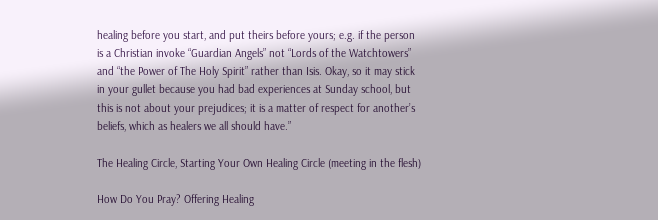healing before you start, and put theirs before yours; e.g. if the person is a Christian invoke “Guardian Angels” not “Lords of the Watchtowers” and “the Power of The Holy Spirit” rather than Isis. Okay, so it may stick in your gullet because you had bad experiences at Sunday school, but this is not about your prejudices; it is a matter of respect for another’s beliefs, which as healers we all should have.”

The Healing Circle, Starting Your Own Healing Circle (meeting in the flesh)

How Do You Pray? Offering Healing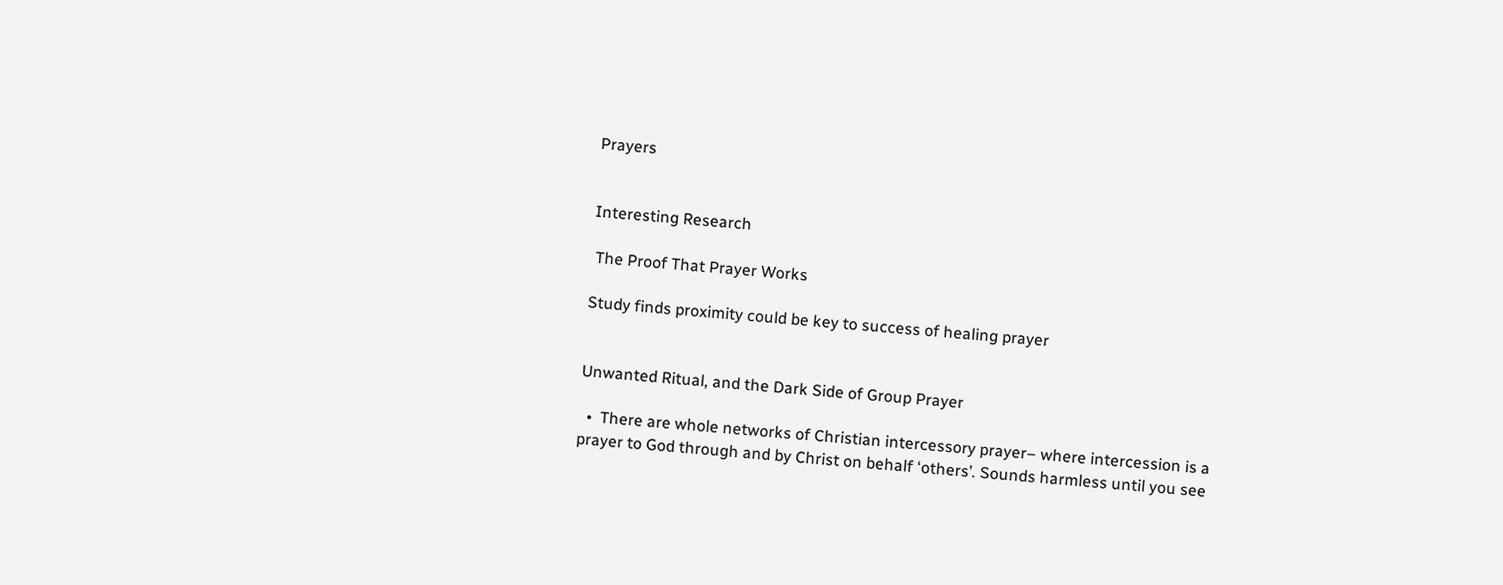Prayers


Interesting Research

 The Proof That Prayer Works

Study finds proximity could be key to success of healing prayer


Unwanted Ritual, and the Dark Side of Group Prayer

  •  There are whole networks of Christian intercessory prayer– where intercession is a prayer to God through and by Christ on behalf ‘others’. Sounds harmless until you see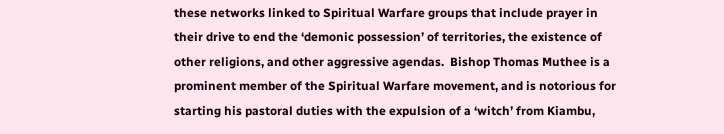these networks linked to Spiritual Warfare groups that include prayer in their drive to end the ‘demonic possession’ of territories, the existence of other religions, and other aggressive agendas.  Bishop Thomas Muthee is a prominent member of the Spiritual Warfare movement, and is notorious for starting his pastoral duties with the expulsion of a ‘witch’ from Kiambu,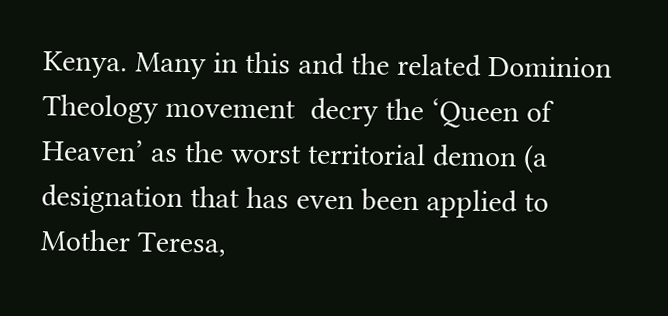Kenya. Many in this and the related Dominion Theology movement  decry the ‘Queen of Heaven’ as the worst territorial demon (a designation that has even been applied to Mother Teresa,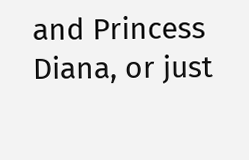and Princess Diana, or just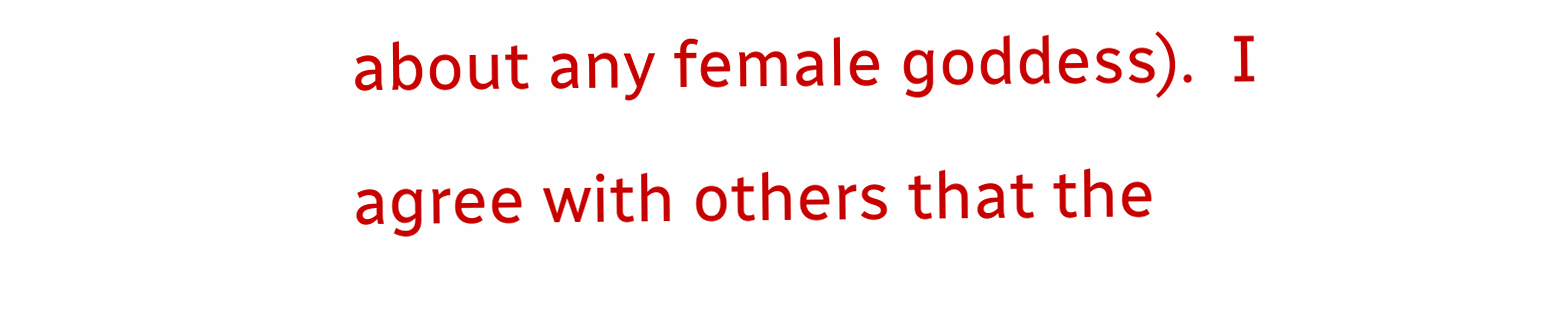about any female goddess).  I agree with others that the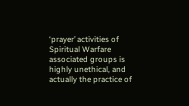‘prayer’ activities of Spiritual Warfare associated groups is highly unethical, and actually the practice of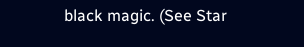black magic. (See Star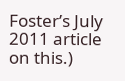Foster’s July 2011 article on this.)